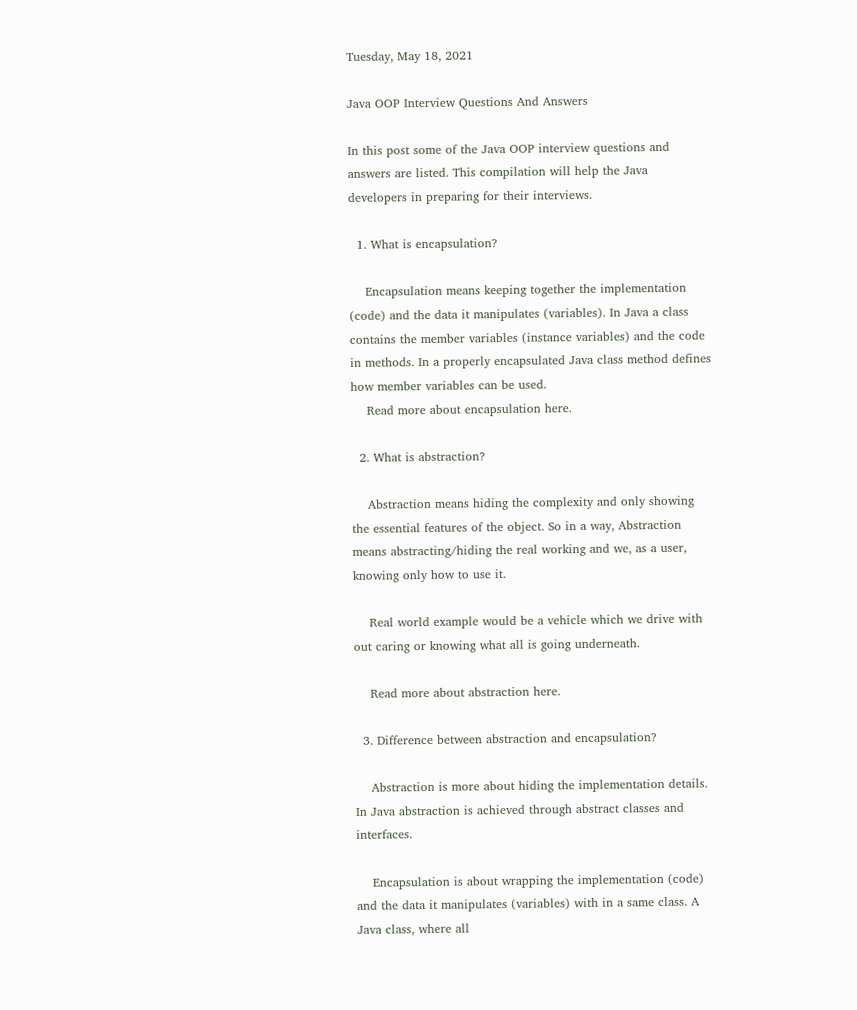Tuesday, May 18, 2021

Java OOP Interview Questions And Answers

In this post some of the Java OOP interview questions and answers are listed. This compilation will help the Java developers in preparing for their interviews.

  1. What is encapsulation?

    Encapsulation means keeping together the implementation (code) and the data it manipulates (variables). In Java a class contains the member variables (instance variables) and the code in methods. In a properly encapsulated Java class method defines how member variables can be used.
    Read more about encapsulation here.

  2. What is abstraction?

    Abstraction means hiding the complexity and only showing the essential features of the object. So in a way, Abstraction means abstracting/hiding the real working and we, as a user, knowing only how to use it.

    Real world example would be a vehicle which we drive with out caring or knowing what all is going underneath.

    Read more about abstraction here.

  3. Difference between abstraction and encapsulation?

    Abstraction is more about hiding the implementation details. In Java abstraction is achieved through abstract classes and interfaces.

    Encapsulation is about wrapping the implementation (code) and the data it manipulates (variables) with in a same class. A Java class, where all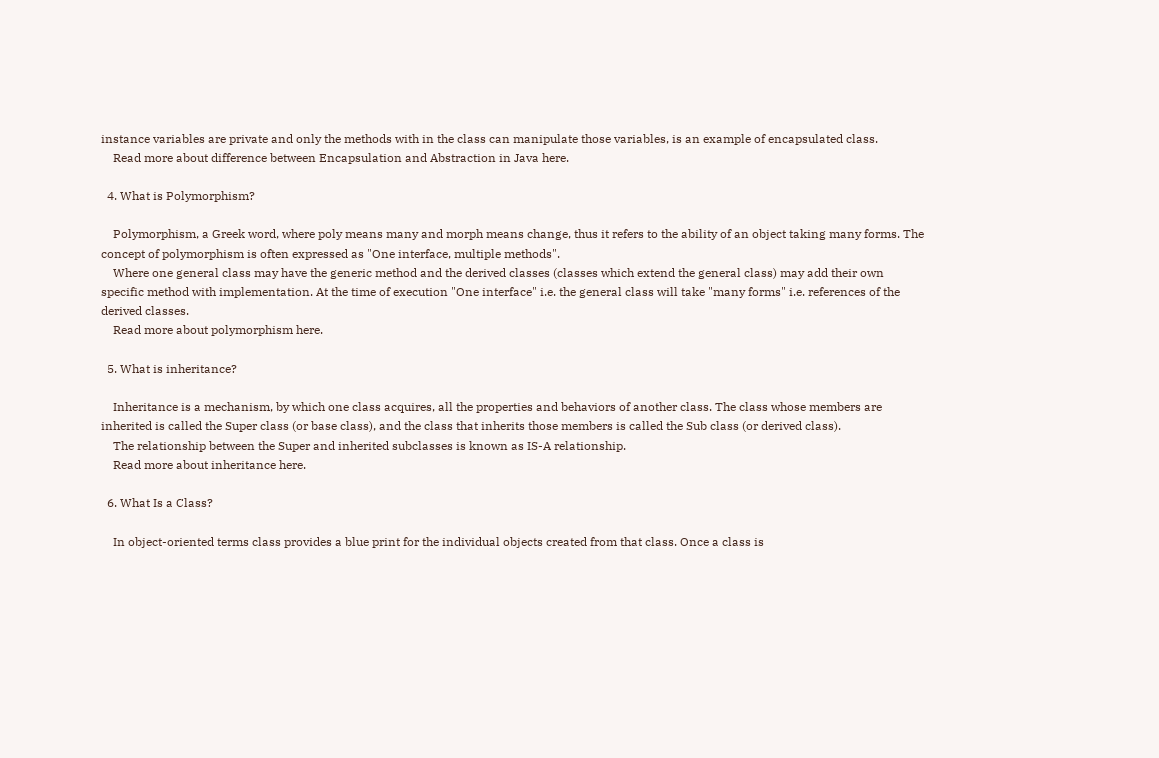instance variables are private and only the methods with in the class can manipulate those variables, is an example of encapsulated class.
    Read more about difference between Encapsulation and Abstraction in Java here.

  4. What is Polymorphism?

    Polymorphism, a Greek word, where poly means many and morph means change, thus it refers to the ability of an object taking many forms. The concept of polymorphism is often expressed as "One interface, multiple methods".
    Where one general class may have the generic method and the derived classes (classes which extend the general class) may add their own specific method with implementation. At the time of execution "One interface" i.e. the general class will take "many forms" i.e. references of the derived classes.
    Read more about polymorphism here.

  5. What is inheritance?

    Inheritance is a mechanism, by which one class acquires, all the properties and behaviors of another class. The class whose members are inherited is called the Super class (or base class), and the class that inherits those members is called the Sub class (or derived class).
    The relationship between the Super and inherited subclasses is known as IS-A relationship.
    Read more about inheritance here.

  6. What Is a Class?

    In object-oriented terms class provides a blue print for the individual objects created from that class. Once a class is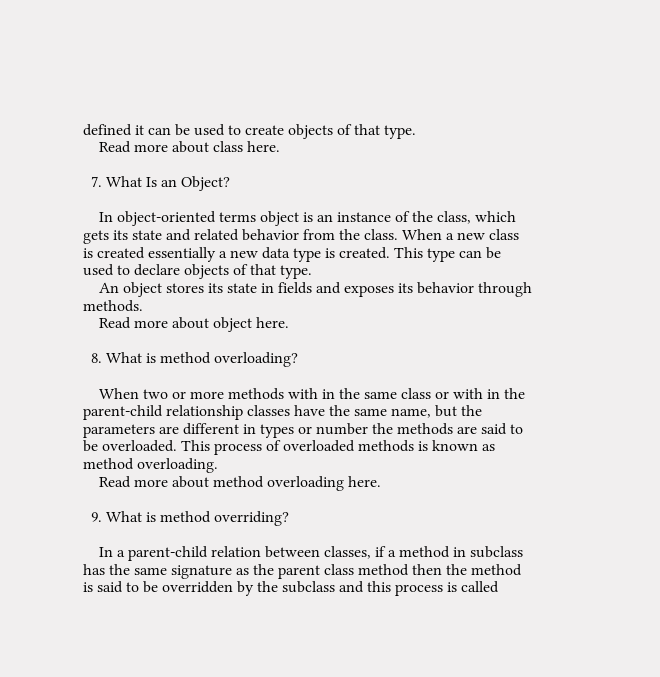defined it can be used to create objects of that type.
    Read more about class here.

  7. What Is an Object?

    In object-oriented terms object is an instance of the class, which gets its state and related behavior from the class. When a new class is created essentially a new data type is created. This type can be used to declare objects of that type.
    An object stores its state in fields and exposes its behavior through methods.
    Read more about object here.

  8. What is method overloading?

    When two or more methods with in the same class or with in the parent-child relationship classes have the same name, but the parameters are different in types or number the methods are said to be overloaded. This process of overloaded methods is known as method overloading.
    Read more about method overloading here.

  9. What is method overriding?

    In a parent-child relation between classes, if a method in subclass has the same signature as the parent class method then the method is said to be overridden by the subclass and this process is called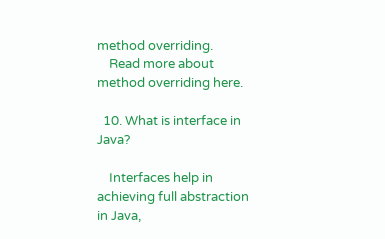method overriding.
    Read more about method overriding here.

  10. What is interface in Java?

    Interfaces help in achieving full abstraction in Java,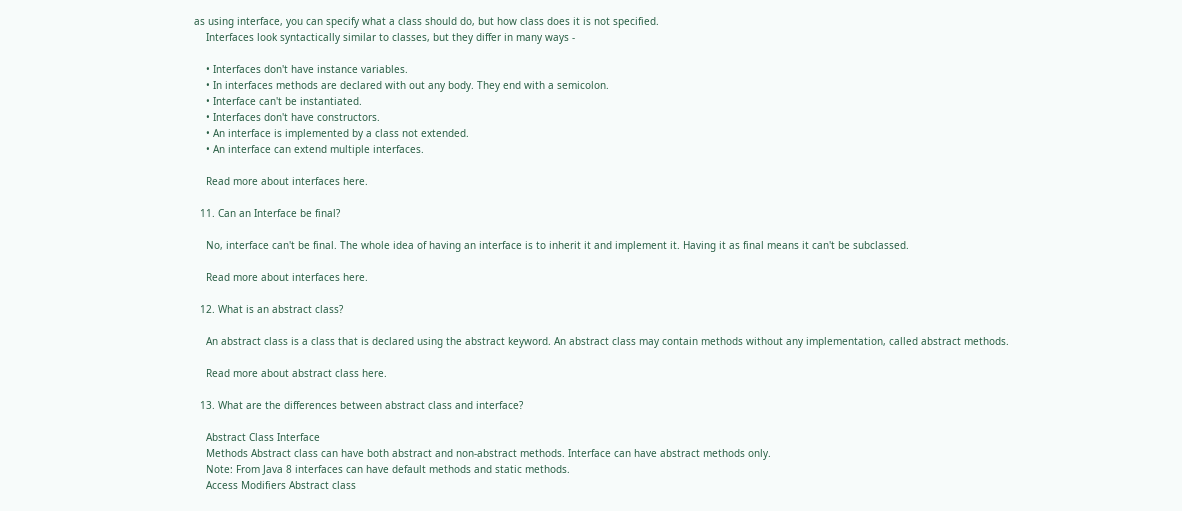as using interface, you can specify what a class should do, but how class does it is not specified.
    Interfaces look syntactically similar to classes, but they differ in many ways -

    • Interfaces don't have instance variables.
    • In interfaces methods are declared with out any body. They end with a semicolon.
    • Interface can't be instantiated.
    • Interfaces don't have constructors.
    • An interface is implemented by a class not extended.
    • An interface can extend multiple interfaces.

    Read more about interfaces here.

  11. Can an Interface be final?

    No, interface can't be final. The whole idea of having an interface is to inherit it and implement it. Having it as final means it can't be subclassed.

    Read more about interfaces here.

  12. What is an abstract class?

    An abstract class is a class that is declared using the abstract keyword. An abstract class may contain methods without any implementation, called abstract methods.

    Read more about abstract class here.

  13. What are the differences between abstract class and interface?

    Abstract Class Interface
    Methods Abstract class can have both abstract and non-abstract methods. Interface can have abstract methods only.
    Note: From Java 8 interfaces can have default methods and static methods.
    Access Modifiers Abstract class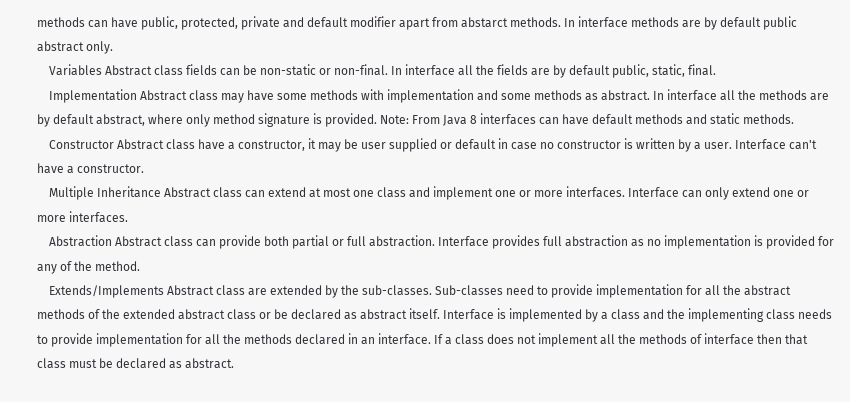methods can have public, protected, private and default modifier apart from abstarct methods. In interface methods are by default public abstract only.
    Variables Abstract class fields can be non-static or non-final. In interface all the fields are by default public, static, final.
    Implementation Abstract class may have some methods with implementation and some methods as abstract. In interface all the methods are by default abstract, where only method signature is provided. Note: From Java 8 interfaces can have default methods and static methods.
    Constructor Abstract class have a constructor, it may be user supplied or default in case no constructor is written by a user. Interface can't have a constructor.
    Multiple Inheritance Abstract class can extend at most one class and implement one or more interfaces. Interface can only extend one or more interfaces.
    Abstraction Abstract class can provide both partial or full abstraction. Interface provides full abstraction as no implementation is provided for any of the method.
    Extends/Implements Abstract class are extended by the sub-classes. Sub-classes need to provide implementation for all the abstract methods of the extended abstract class or be declared as abstract itself. Interface is implemented by a class and the implementing class needs to provide implementation for all the methods declared in an interface. If a class does not implement all the methods of interface then that class must be declared as abstract.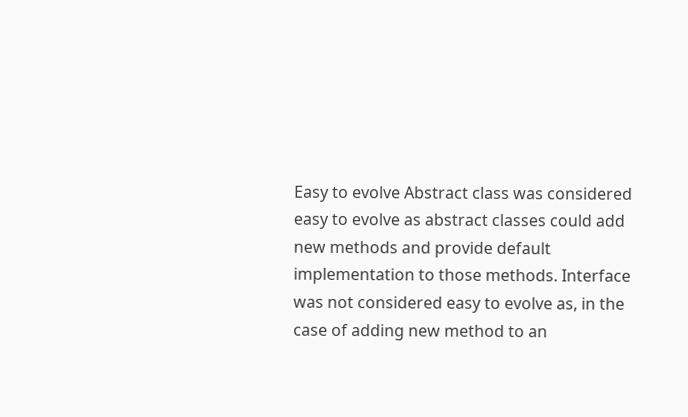Easy to evolve Abstract class was considered easy to evolve as abstract classes could add new methods and provide default implementation to those methods. Interface was not considered easy to evolve as, in the case of adding new method to an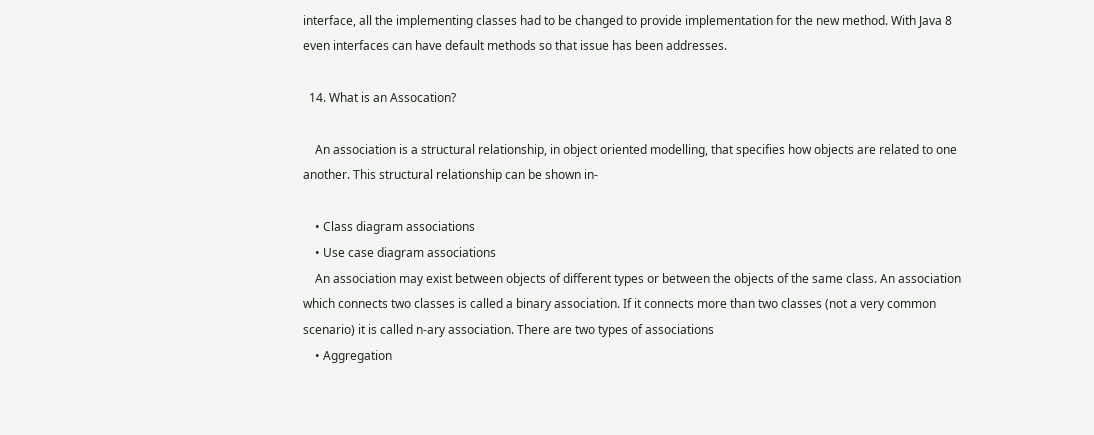interface, all the implementing classes had to be changed to provide implementation for the new method. With Java 8 even interfaces can have default methods so that issue has been addresses.

  14. What is an Assocation?

    An association is a structural relationship, in object oriented modelling, that specifies how objects are related to one another. This structural relationship can be shown in-

    • Class diagram associations
    • Use case diagram associations
    An association may exist between objects of different types or between the objects of the same class. An association which connects two classes is called a binary association. If it connects more than two classes (not a very common scenario) it is called n-ary association. There are two types of associations
    • Aggregation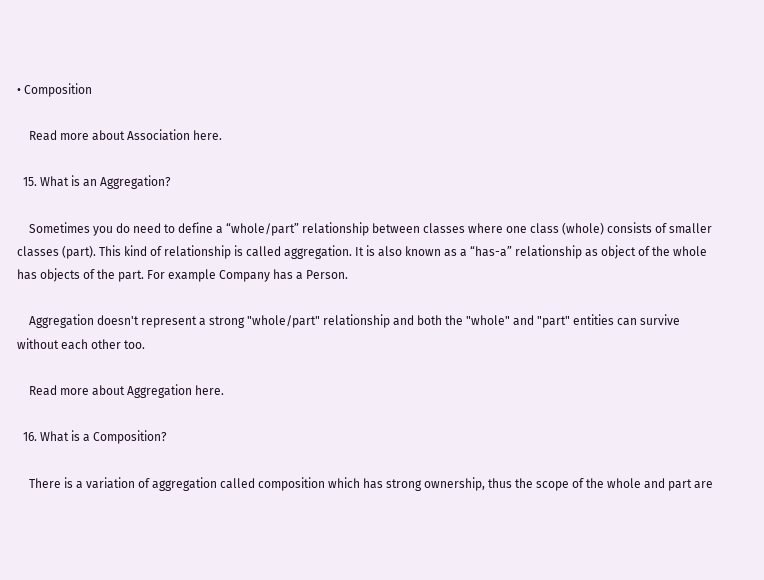• Composition

    Read more about Association here.

  15. What is an Aggregation?

    Sometimes you do need to define a “whole/part” relationship between classes where one class (whole) consists of smaller classes (part). This kind of relationship is called aggregation. It is also known as a “has-a” relationship as object of the whole has objects of the part. For example Company has a Person.

    Aggregation doesn't represent a strong "whole/part" relationship and both the "whole" and "part" entities can survive without each other too.

    Read more about Aggregation here.

  16. What is a Composition?

    There is a variation of aggregation called composition which has strong ownership, thus the scope of the whole and part are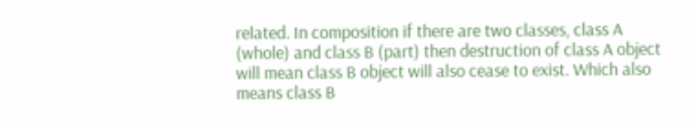related. In composition if there are two classes, class A (whole) and class B (part) then destruction of class A object will mean class B object will also cease to exist. Which also means class B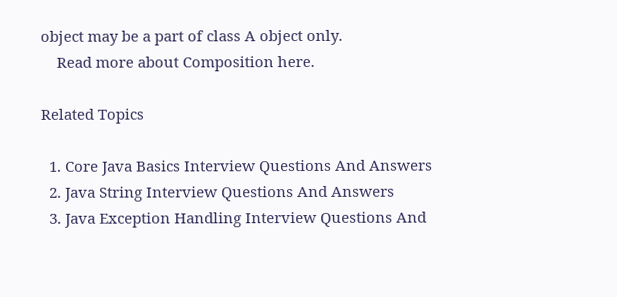object may be a part of class A object only.
    Read more about Composition here.

Related Topics

  1. Core Java Basics Interview Questions And Answers
  2. Java String Interview Questions And Answers
  3. Java Exception Handling Interview Questions And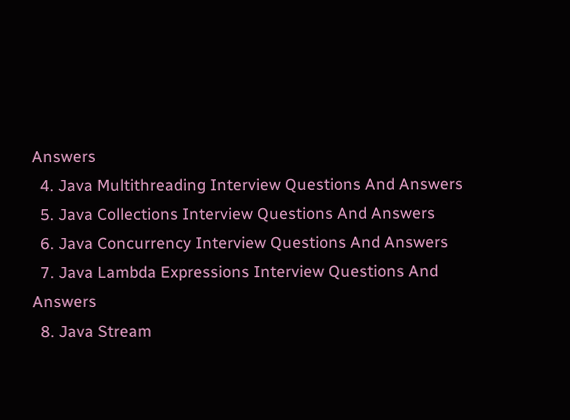Answers
  4. Java Multithreading Interview Questions And Answers
  5. Java Collections Interview Questions And Answers
  6. Java Concurrency Interview Questions And Answers
  7. Java Lambda Expressions Interview Questions And Answers
  8. Java Stream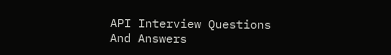API Interview Questions And Answers